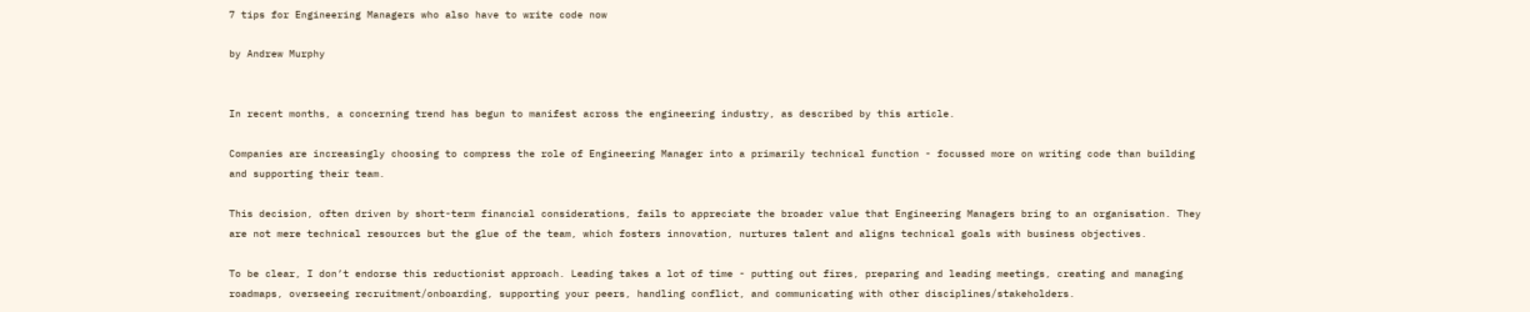7 tips for Engineering Managers who also have to write code now

by Andrew Murphy


In recent months, a concerning trend has begun to manifest across the engineering industry, as described by this article.

Companies are increasingly choosing to compress the role of Engineering Manager into a primarily technical function - focussed more on writing code than building and supporting their team.

This decision, often driven by short-term financial considerations, fails to appreciate the broader value that Engineering Managers bring to an organisation. They are not mere technical resources but the glue of the team, which fosters innovation, nurtures talent and aligns technical goals with business objectives.

To be clear, I don’t endorse this reductionist approach. Leading takes a lot of time - putting out fires, preparing and leading meetings, creating and managing roadmaps, overseeing recruitment/onboarding, supporting your peers, handling conflict, and communicating with other disciplines/stakeholders.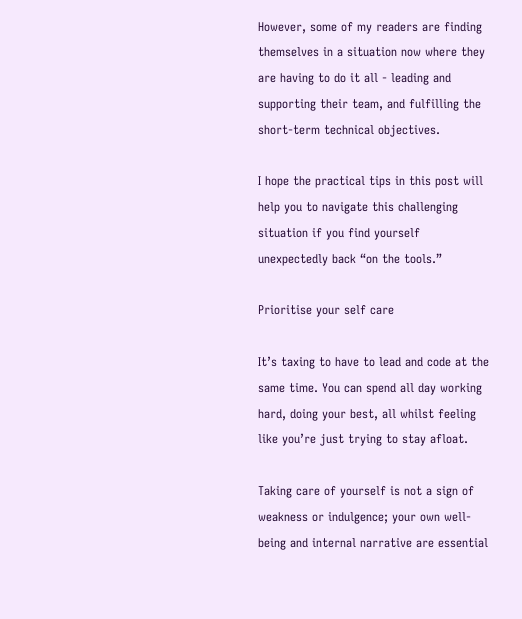However, some of my readers are finding themselves in a situation now where they are having to do it all - leading and supporting their team, and fulfilling the short-term technical objectives.

I hope the practical tips in this post will help you to navigate this challenging situation if you find yourself unexpectedly back “on the tools.”

Prioritise your self care

It’s taxing to have to lead and code at the same time. You can spend all day working hard, doing your best, all whilst feeling like you’re just trying to stay afloat.

Taking care of yourself is not a sign of weakness or indulgence; your own well-being and internal narrative are essential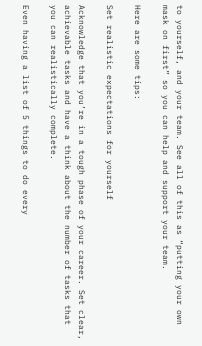to yourself, and your team. See all of this as “putting your own mask on first” so you can help and support your team.

Here are some tips:

Set realistic expectations for yourself

Acknowledge that you’re in a tough phase of your career. Set clear, achievable tasks and have a think about the number of tasks that you can realistically complete.

Even having a list of 5 things to do every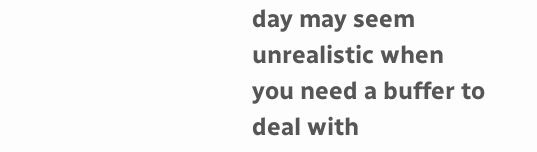day may seem unrealistic when you need a buffer to deal with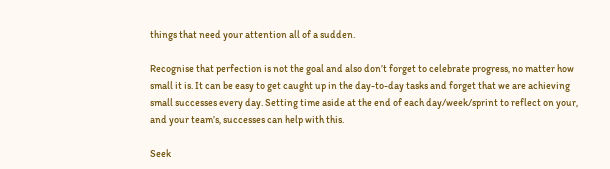things that need your attention all of a sudden.

Recognise that perfection is not the goal and also don’t forget to celebrate progress, no matter how small it is. It can be easy to get caught up in the day-to-day tasks and forget that we are achieving small successes every day. Setting time aside at the end of each day/week/sprint to reflect on your, and your team’s, successes can help with this.

Seek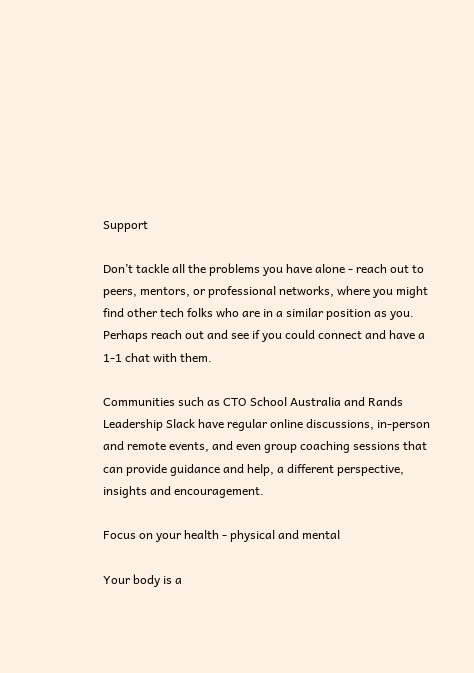Support

Don’t tackle all the problems you have alone - reach out to peers, mentors, or professional networks, where you might find other tech folks who are in a similar position as you. Perhaps reach out and see if you could connect and have a 1-1 chat with them.

Communities such as CTO School Australia and Rands Leadership Slack have regular online discussions, in-person and remote events, and even group coaching sessions that can provide guidance and help, a different perspective, insights and encouragement.

Focus on your health - physical and mental

Your body is a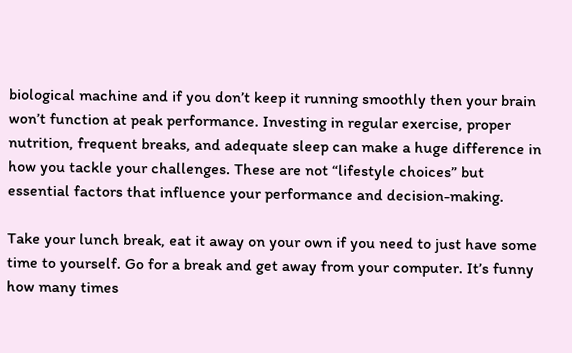biological machine and if you don’t keep it running smoothly then your brain won’t function at peak performance. Investing in regular exercise, proper nutrition, frequent breaks, and adequate sleep can make a huge difference in how you tackle your challenges. These are not “lifestyle choices” but essential factors that influence your performance and decision-making.

Take your lunch break, eat it away on your own if you need to just have some time to yourself. Go for a break and get away from your computer. It’s funny how many times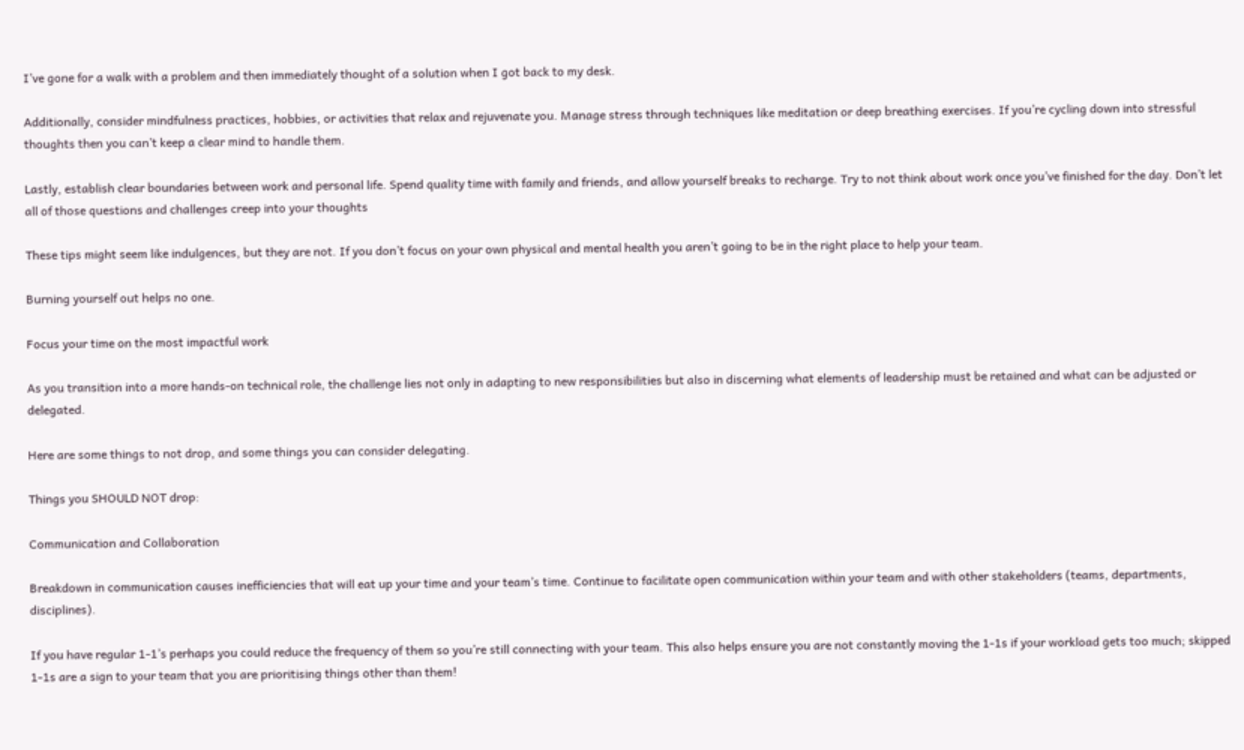I’ve gone for a walk with a problem and then immediately thought of a solution when I got back to my desk.

Additionally, consider mindfulness practices, hobbies, or activities that relax and rejuvenate you. Manage stress through techniques like meditation or deep breathing exercises. If you’re cycling down into stressful thoughts then you can’t keep a clear mind to handle them.

Lastly, establish clear boundaries between work and personal life. Spend quality time with family and friends, and allow yourself breaks to recharge. Try to not think about work once you’ve finished for the day. Don’t let all of those questions and challenges creep into your thoughts

These tips might seem like indulgences, but they are not. If you don’t focus on your own physical and mental health you aren’t going to be in the right place to help your team.

Burning yourself out helps no one.

Focus your time on the most impactful work

As you transition into a more hands-on technical role, the challenge lies not only in adapting to new responsibilities but also in discerning what elements of leadership must be retained and what can be adjusted or delegated.

Here are some things to not drop, and some things you can consider delegating.

Things you SHOULD NOT drop:

Communication and Collaboration

Breakdown in communication causes inefficiencies that will eat up your time and your team’s time. Continue to facilitate open communication within your team and with other stakeholders (teams, departments, disciplines).

If you have regular 1-1’s perhaps you could reduce the frequency of them so you’re still connecting with your team. This also helps ensure you are not constantly moving the 1-1s if your workload gets too much; skipped 1-1s are a sign to your team that you are prioritising things other than them!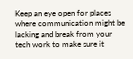Keep an eye open for places where communication might be lacking and break from your tech work to make sure it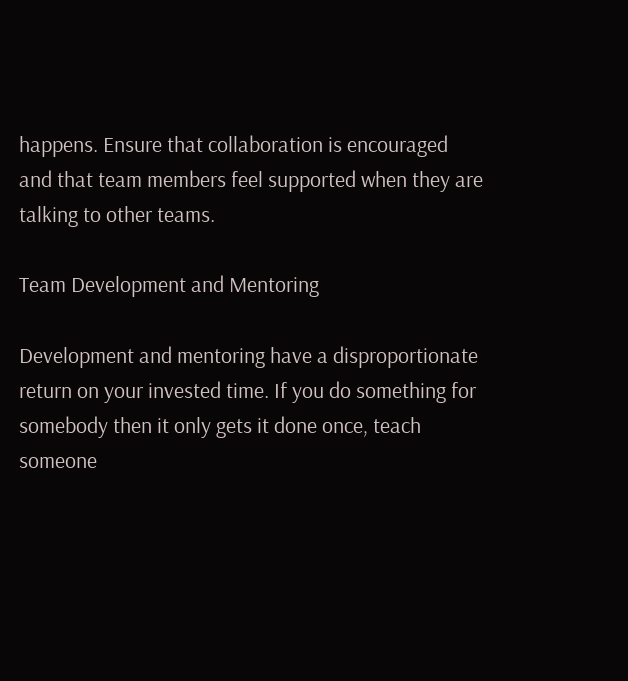happens. Ensure that collaboration is encouraged and that team members feel supported when they are talking to other teams.

Team Development and Mentoring

Development and mentoring have a disproportionate return on your invested time. If you do something for somebody then it only gets it done once, teach someone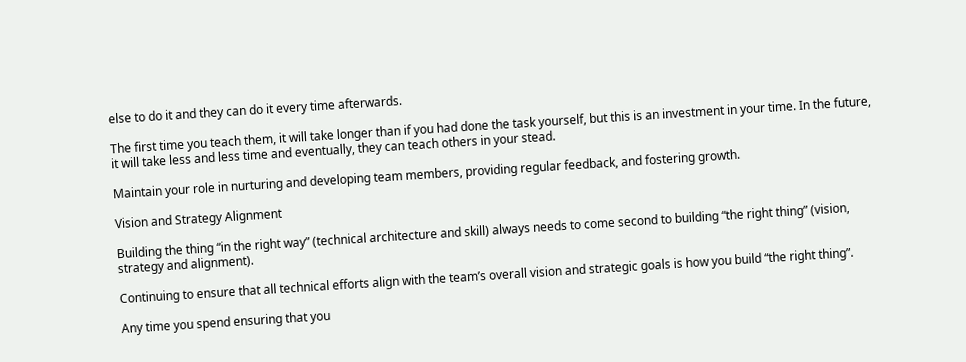else to do it and they can do it every time afterwards.

The first time you teach them, it will take longer than if you had done the task yourself, but this is an investment in your time. In the future, it will take less and less time and eventually, they can teach others in your stead.

Maintain your role in nurturing and developing team members, providing regular feedback, and fostering growth.

Vision and Strategy Alignment

Building the thing “in the right way” (technical architecture and skill) always needs to come second to building “the right thing” (vision, strategy and alignment).

Continuing to ensure that all technical efforts align with the team’s overall vision and strategic goals is how you build “the right thing”.

Any time you spend ensuring that you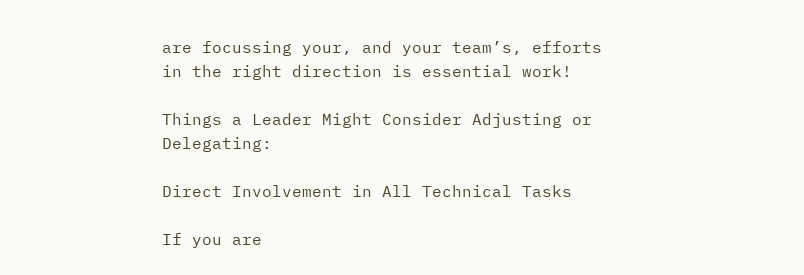are focussing your, and your team’s, efforts in the right direction is essential work!

Things a Leader Might Consider Adjusting or Delegating:

Direct Involvement in All Technical Tasks

If you are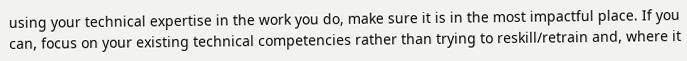using your technical expertise in the work you do, make sure it is in the most impactful place. If you can, focus on your existing technical competencies rather than trying to reskill/retrain and, where it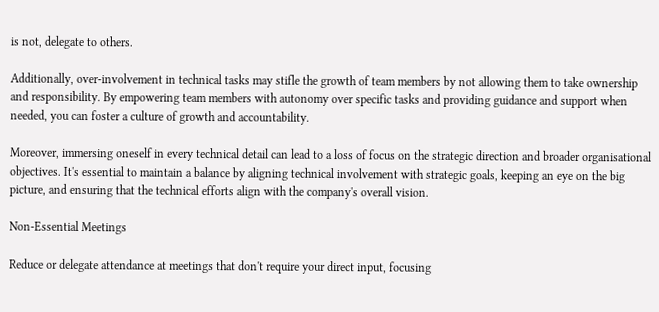is not, delegate to others.

Additionally, over-involvement in technical tasks may stifle the growth of team members by not allowing them to take ownership and responsibility. By empowering team members with autonomy over specific tasks and providing guidance and support when needed, you can foster a culture of growth and accountability.

Moreover, immersing oneself in every technical detail can lead to a loss of focus on the strategic direction and broader organisational objectives. It's essential to maintain a balance by aligning technical involvement with strategic goals, keeping an eye on the big picture, and ensuring that the technical efforts align with the company's overall vision.

Non-Essential Meetings

Reduce or delegate attendance at meetings that don't require your direct input, focusing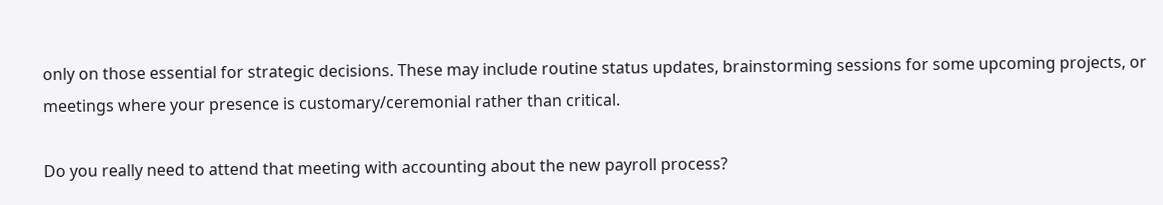only on those essential for strategic decisions. These may include routine status updates, brainstorming sessions for some upcoming projects, or meetings where your presence is customary/ceremonial rather than critical.

Do you really need to attend that meeting with accounting about the new payroll process?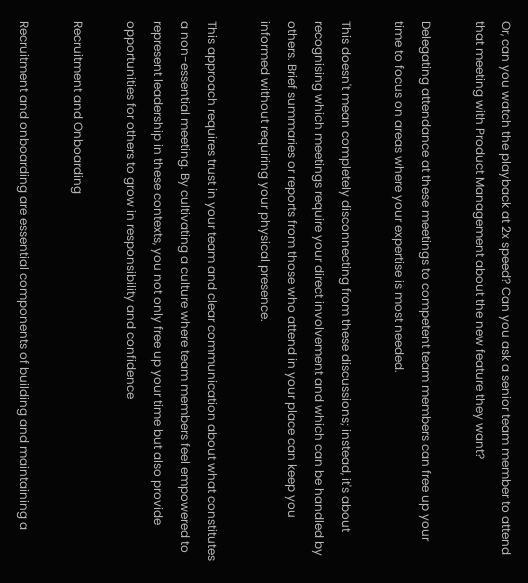Or, can you watch the playback at 2x speed? Can you ask a senior team member to attend that meeting with Product Management about the new feature they want?

Delegating attendance at these meetings to competent team members can free up your time to focus on areas where your expertise is most needed.

This doesn't mean completely disconnecting from these discussions; instead, it's about recognising which meetings require your direct involvement and which can be handled by others. Brief summaries or reports from those who attend in your place can keep you informed without requiring your physical presence.

This approach requires trust in your team and clear communication about what constitutes a non-essential meeting. By cultivating a culture where team members feel empowered to represent leadership in these contexts, you not only free up your time but also provide opportunities for others to grow in responsibility and confidence

Recruitment and Onboarding

Recruitment and onboarding are essential components of building and maintaining a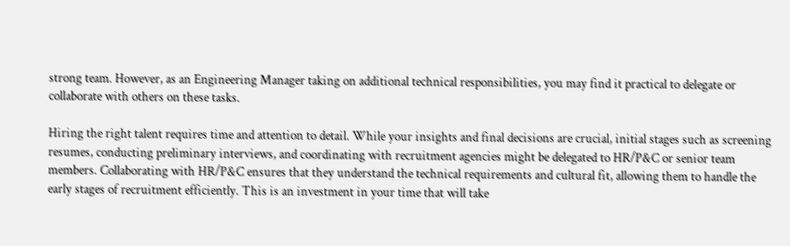strong team. However, as an Engineering Manager taking on additional technical responsibilities, you may find it practical to delegate or collaborate with others on these tasks.

Hiring the right talent requires time and attention to detail. While your insights and final decisions are crucial, initial stages such as screening resumes, conducting preliminary interviews, and coordinating with recruitment agencies might be delegated to HR/P&C or senior team members. Collaborating with HR/P&C ensures that they understand the technical requirements and cultural fit, allowing them to handle the early stages of recruitment efficiently. This is an investment in your time that will take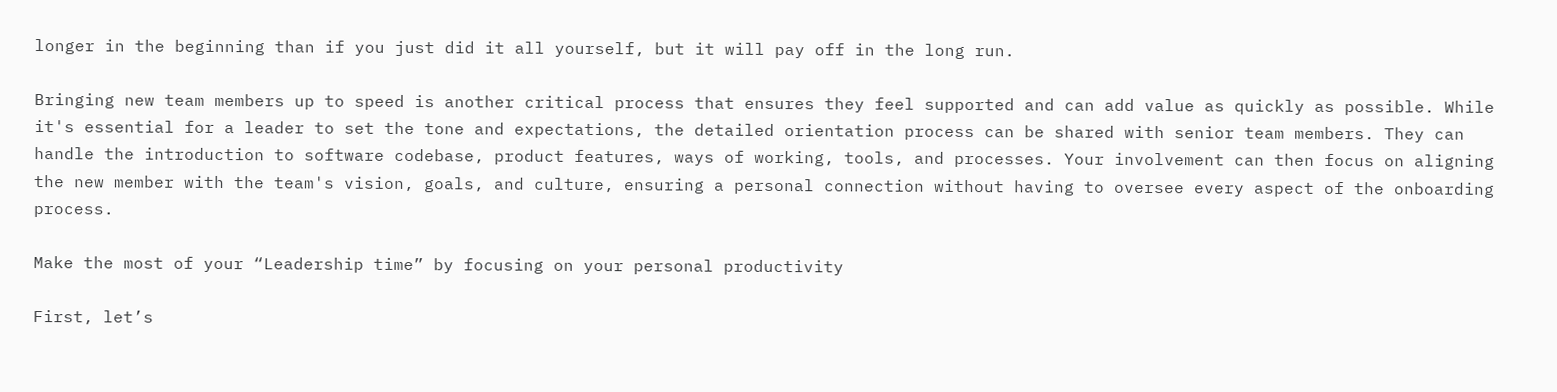longer in the beginning than if you just did it all yourself, but it will pay off in the long run.

Bringing new team members up to speed is another critical process that ensures they feel supported and can add value as quickly as possible. While it's essential for a leader to set the tone and expectations, the detailed orientation process can be shared with senior team members. They can handle the introduction to software codebase, product features, ways of working, tools, and processes. Your involvement can then focus on aligning the new member with the team's vision, goals, and culture, ensuring a personal connection without having to oversee every aspect of the onboarding process.

Make the most of your “Leadership time” by focusing on your personal productivity

First, let’s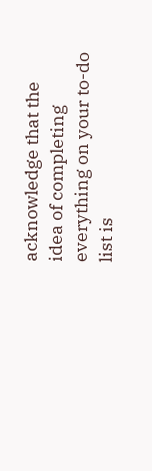acknowledge that the idea of completing everything on your to-do list is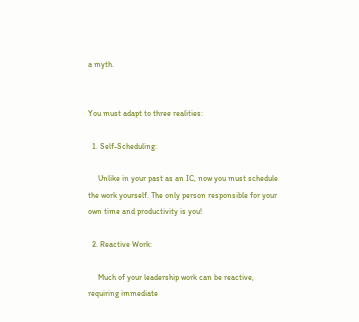a myth.


You must adapt to three realities:

  1. Self-Scheduling:

     Unlike in your past as an IC, now you must schedule the work yourself. The only person responsible for your own time and productivity is you!

  2. Reactive Work:

     Much of your leadership work can be reactive, requiring immediate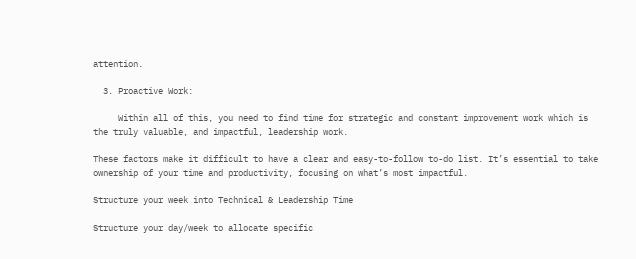attention.

  3. Proactive Work:

     Within all of this, you need to find time for strategic and constant improvement work which is the truly valuable, and impactful, leadership work.

These factors make it difficult to have a clear and easy-to-follow to-do list. It’s essential to take ownership of your time and productivity, focusing on what’s most impactful.

Structure your week into Technical & Leadership Time

Structure your day/week to allocate specific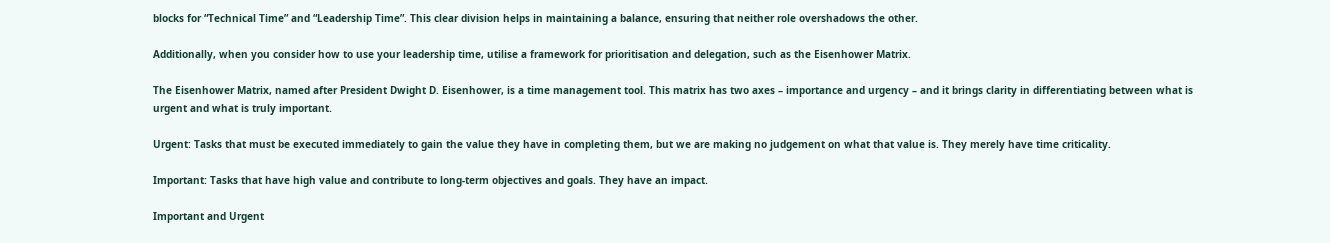blocks for “Technical Time” and “Leadership Time”. This clear division helps in maintaining a balance, ensuring that neither role overshadows the other.

Additionally, when you consider how to use your leadership time, utilise a framework for prioritisation and delegation, such as the Eisenhower Matrix.

The Eisenhower Matrix, named after President Dwight D. Eisenhower, is a time management tool. This matrix has two axes – importance and urgency – and it brings clarity in differentiating between what is urgent and what is truly important.

Urgent: Tasks that must be executed immediately to gain the value they have in completing them, but we are making no judgement on what that value is. They merely have time criticality.

Important: Tasks that have high value and contribute to long-term objectives and goals. They have an impact.

Important and Urgent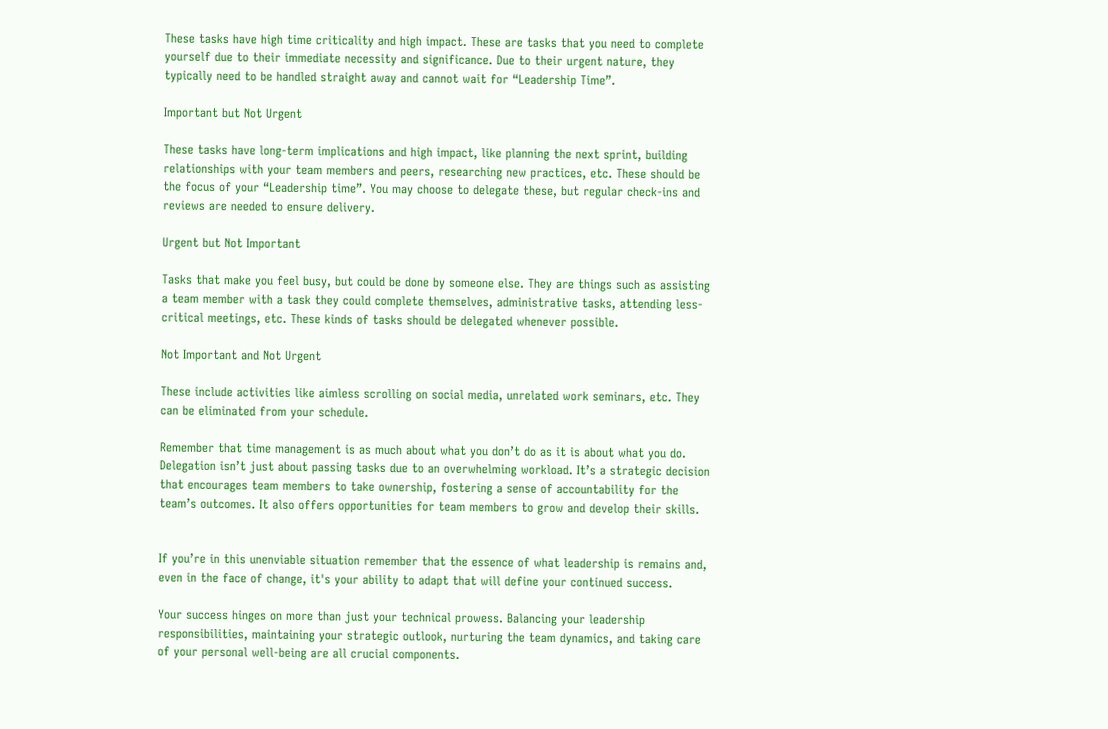These tasks have high time criticality and high impact. These are tasks that you need to complete yourself due to their immediate necessity and significance. Due to their urgent nature, they typically need to be handled straight away and cannot wait for “Leadership Time”.

Important but Not Urgent

These tasks have long-term implications and high impact, like planning the next sprint, building relationships with your team members and peers, researching new practices, etc. These should be the focus of your “Leadership time”. You may choose to delegate these, but regular check-ins and reviews are needed to ensure delivery.

Urgent but Not Important

Tasks that make you feel busy, but could be done by someone else. They are things such as assisting a team member with a task they could complete themselves, administrative tasks, attending less-critical meetings, etc. These kinds of tasks should be delegated whenever possible.

Not Important and Not Urgent

These include activities like aimless scrolling on social media, unrelated work seminars, etc. They can be eliminated from your schedule.

Remember that time management is as much about what you don’t do as it is about what you do. Delegation isn’t just about passing tasks due to an overwhelming workload. It’s a strategic decision that encourages team members to take ownership, fostering a sense of accountability for the team’s outcomes. It also offers opportunities for team members to grow and develop their skills.


If you’re in this unenviable situation remember that the essence of what leadership is remains and, even in the face of change, it's your ability to adapt that will define your continued success.

Your success hinges on more than just your technical prowess. Balancing your leadership responsibilities, maintaining your strategic outlook, nurturing the team dynamics, and taking care of your personal well-being are all crucial components.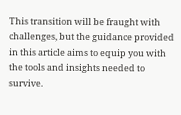This transition will be fraught with challenges, but the guidance provided in this article aims to equip you with the tools and insights needed to survive.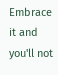Embrace it and you'll not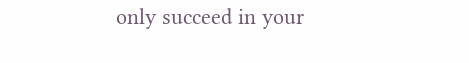only succeed in your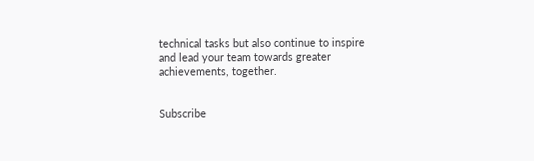technical tasks but also continue to inspire and lead your team towards greater achievements, together.


Subscribe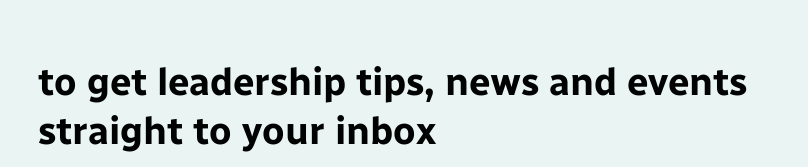to get leadership tips, news and events straight to your inbox